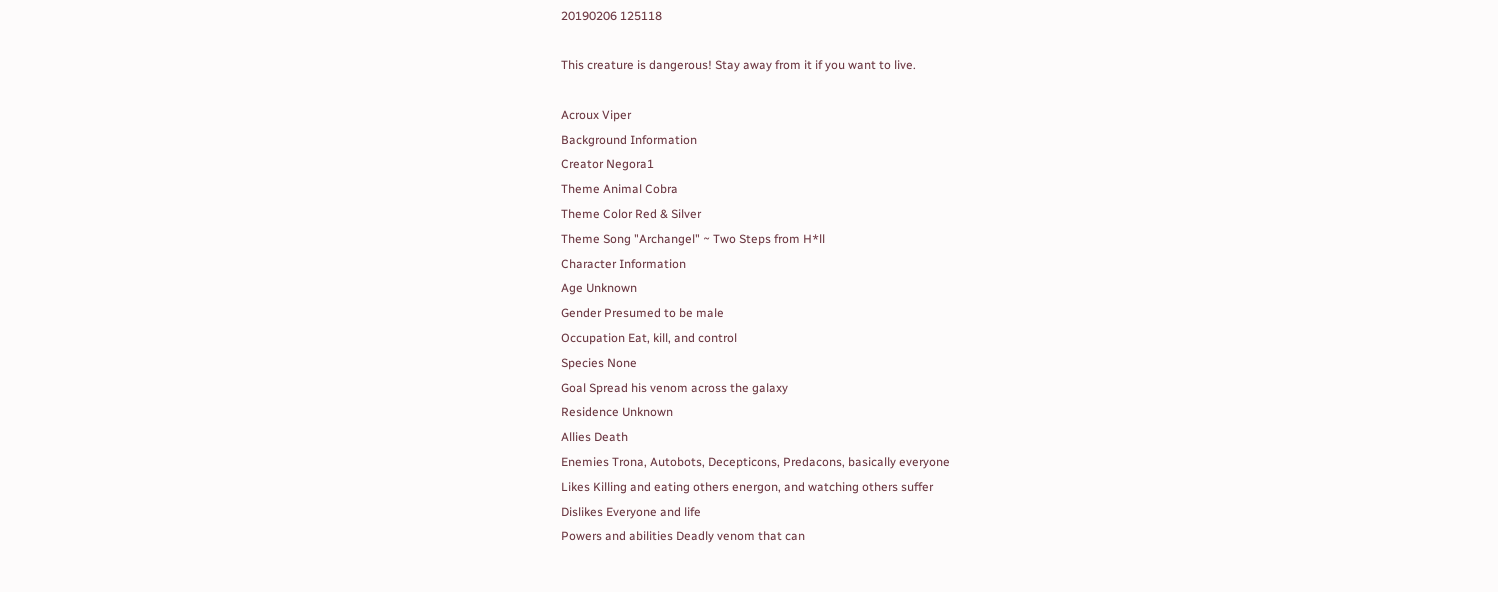20190206 125118

This creature is dangerous! Stay away from it if you want to live.

Acroux Viper
Background Information
Creator Negora1
Theme Animal Cobra
Theme Color Red & Silver
Theme Song "Archangel" ~ Two Steps from H*ll
Character Information
Age Unknown
Gender Presumed to be male
Occupation Eat, kill, and control
Species None
Goal Spread his venom across the galaxy
Residence Unknown
Allies Death
Enemies Trona, Autobots, Decepticons, Predacons, basically everyone
Likes Killing and eating others energon, and watching others suffer
Dislikes Everyone and life
Powers and abilities Deadly venom that can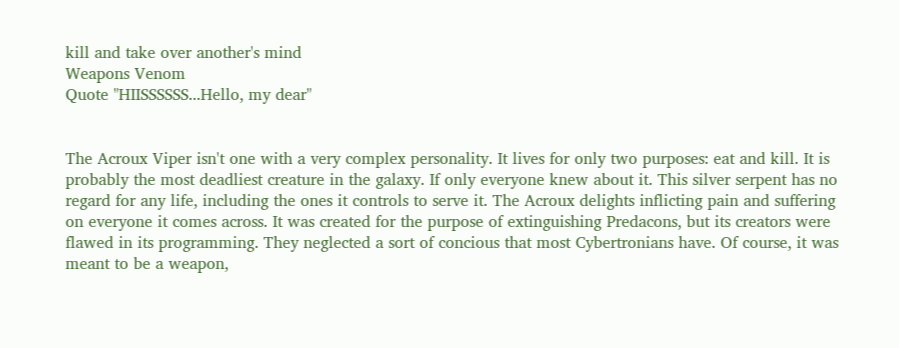kill and take over another's mind
Weapons Venom
Quote "HIISSSSSS...Hello, my dear"


The Acroux Viper isn't one with a very complex personality. It lives for only two purposes: eat and kill. It is probably the most deadliest creature in the galaxy. If only everyone knew about it. This silver serpent has no regard for any life, including the ones it controls to serve it. The Acroux delights inflicting pain and suffering on everyone it comes across. It was created for the purpose of extinguishing Predacons, but its creators were flawed in its programming. They neglected a sort of concious that most Cybertronians have. Of course, it was meant to be a weapon,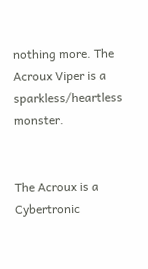nothing more. The Acroux Viper is a sparkless/heartless monster.


The Acroux is a Cybertronic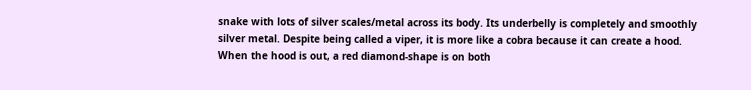snake with lots of silver scales/metal across its body. Its underbelly is completely and smoothly silver metal. Despite being called a viper, it is more like a cobra because it can create a hood. When the hood is out, a red diamond-shape is on both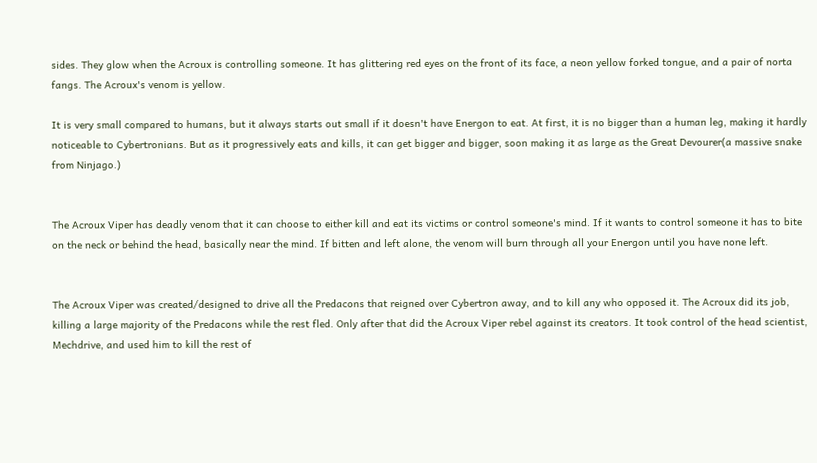sides. They glow when the Acroux is controlling someone. It has glittering red eyes on the front of its face, a neon yellow forked tongue, and a pair of norta fangs. The Acroux's venom is yellow.

It is very small compared to humans, but it always starts out small if it doesn't have Energon to eat. At first, it is no bigger than a human leg, making it hardly noticeable to Cybertronians. But as it progressively eats and kills, it can get bigger and bigger, soon making it as large as the Great Devourer(a massive snake from Ninjago.)


The Acroux Viper has deadly venom that it can choose to either kill and eat its victims or control someone's mind. If it wants to control someone it has to bite on the neck or behind the head, basically near the mind. If bitten and left alone, the venom will burn through all your Energon until you have none left.


The Acroux Viper was created/designed to drive all the Predacons that reigned over Cybertron away, and to kill any who opposed it. The Acroux did its job, killing a large majority of the Predacons while the rest fled. Only after that did the Acroux Viper rebel against its creators. It took control of the head scientist, Mechdrive, and used him to kill the rest of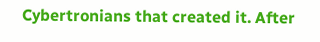Cybertronians that created it. After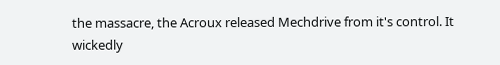the massacre, the Acroux released Mechdrive from it's control. It wickedly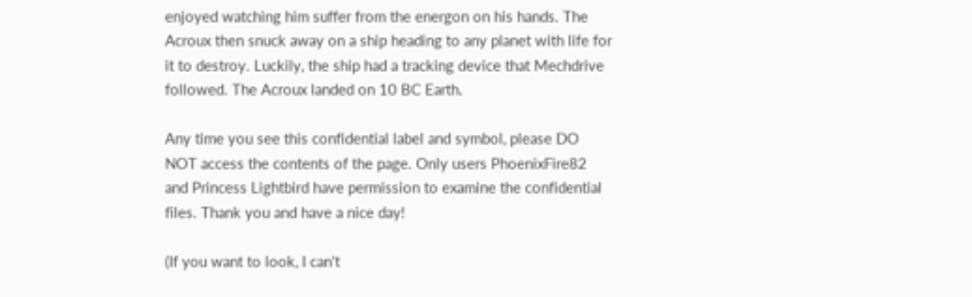enjoyed watching him suffer from the energon on his hands. The Acroux then snuck away on a ship heading to any planet with life for it to destroy. Luckily, the ship had a tracking device that Mechdrive followed. The Acroux landed on 10 BC Earth.

Any time you see this confidential label and symbol, please DO NOT access the contents of the page. Only users PhoenixFire82 and Princess Lightbird have permission to examine the confidential files. Thank you and have a nice day!

(If you want to look, I can't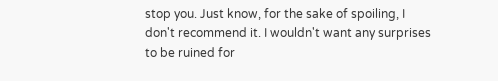stop you. Just know, for the sake of spoiling, I don't recommend it. I wouldn't want any surprises to be ruined for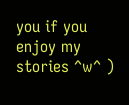you if you enjoy my stories ^w^ )